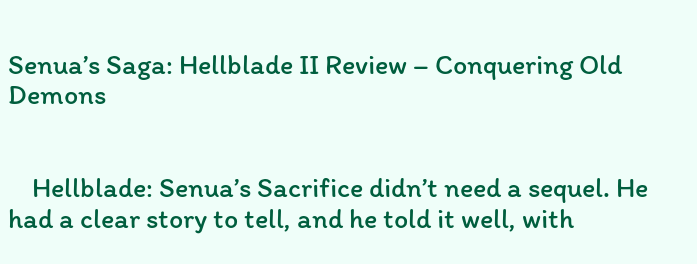Senua’s Saga: Hellblade II Review – Conquering Old Demons


    Hellblade: Senua’s Sacrifice didn’t need a sequel. He had a clear story to tell, and he told it well, with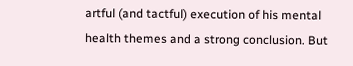artful (and tactful) execution of his mental health themes and a strong conclusion. But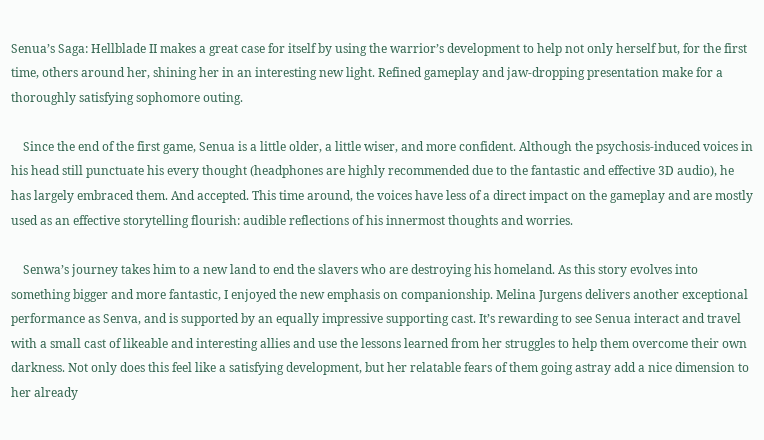Senua’s Saga: Hellblade II makes a great case for itself by using the warrior’s development to help not only herself but, for the first time, others around her, shining her in an interesting new light. Refined gameplay and jaw-dropping presentation make for a thoroughly satisfying sophomore outing.

    Since the end of the first game, Senua is a little older, a little wiser, and more confident. Although the psychosis-induced voices in his head still punctuate his every thought (headphones are highly recommended due to the fantastic and effective 3D audio), he has largely embraced them. And accepted. This time around, the voices have less of a direct impact on the gameplay and are mostly used as an effective storytelling flourish: audible reflections of his innermost thoughts and worries.

    Senwa’s journey takes him to a new land to end the slavers who are destroying his homeland. As this story evolves into something bigger and more fantastic, I enjoyed the new emphasis on companionship. Melina Jurgens delivers another exceptional performance as Senva, and is supported by an equally impressive supporting cast. It’s rewarding to see Senua interact and travel with a small cast of likeable and interesting allies and use the lessons learned from her struggles to help them overcome their own darkness. Not only does this feel like a satisfying development, but her relatable fears of them going astray add a nice dimension to her already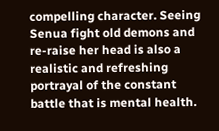compelling character. Seeing Senua fight old demons and re-raise her head is also a realistic and refreshing portrayal of the constant battle that is mental health.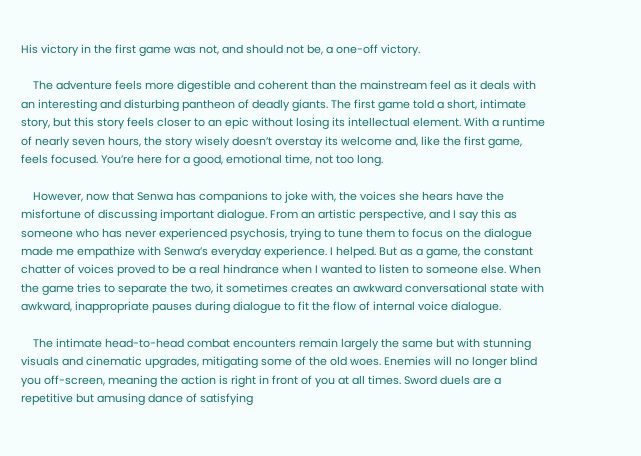His victory in the first game was not, and should not be, a one-off victory.

    The adventure feels more digestible and coherent than the mainstream feel as it deals with an interesting and disturbing pantheon of deadly giants. The first game told a short, intimate story, but this story feels closer to an epic without losing its intellectual element. With a runtime of nearly seven hours, the story wisely doesn’t overstay its welcome and, like the first game, feels focused. You’re here for a good, emotional time, not too long.

    However, now that Senwa has companions to joke with, the voices she hears have the misfortune of discussing important dialogue. From an artistic perspective, and I say this as someone who has never experienced psychosis, trying to tune them to focus on the dialogue made me empathize with Senwa’s everyday experience. I helped. But as a game, the constant chatter of voices proved to be a real hindrance when I wanted to listen to someone else. When the game tries to separate the two, it sometimes creates an awkward conversational state with awkward, inappropriate pauses during dialogue to fit the flow of internal voice dialogue.

    The intimate head-to-head combat encounters remain largely the same but with stunning visuals and cinematic upgrades, mitigating some of the old woes. Enemies will no longer blind you off-screen, meaning the action is right in front of you at all times. Sword duels are a repetitive but amusing dance of satisfying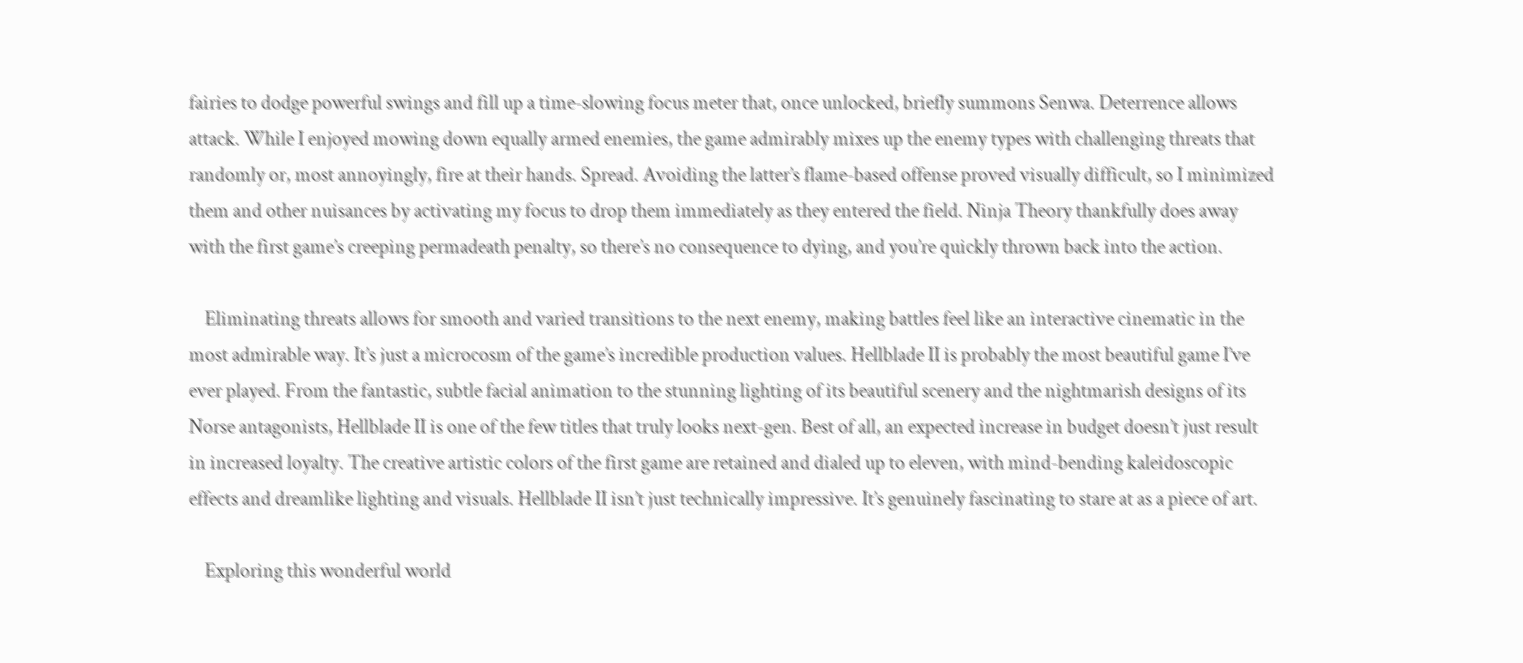fairies to dodge powerful swings and fill up a time-slowing focus meter that, once unlocked, briefly summons Senwa. Deterrence allows attack. While I enjoyed mowing down equally armed enemies, the game admirably mixes up the enemy types with challenging threats that randomly or, most annoyingly, fire at their hands. Spread. Avoiding the latter’s flame-based offense proved visually difficult, so I minimized them and other nuisances by activating my focus to drop them immediately as they entered the field. Ninja Theory thankfully does away with the first game’s creeping permadeath penalty, so there’s no consequence to dying, and you’re quickly thrown back into the action.

    Eliminating threats allows for smooth and varied transitions to the next enemy, making battles feel like an interactive cinematic in the most admirable way. It’s just a microcosm of the game’s incredible production values. Hellblade II is probably the most beautiful game I’ve ever played. From the fantastic, subtle facial animation to the stunning lighting of its beautiful scenery and the nightmarish designs of its Norse antagonists, Hellblade II is one of the few titles that truly looks next-gen. Best of all, an expected increase in budget doesn’t just result in increased loyalty. The creative artistic colors of the first game are retained and dialed up to eleven, with mind-bending kaleidoscopic effects and dreamlike lighting and visuals. Hellblade II isn’t just technically impressive. It’s genuinely fascinating to stare at as a piece of art.

    Exploring this wonderful world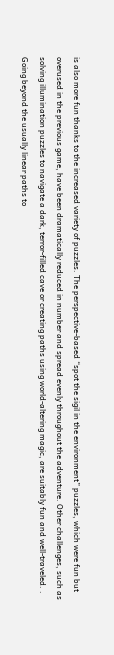is also more fun thanks to the increased variety of puzzles. The perspective-based “spot the sigil in the environment” puzzles, which were fun but overused in the previous game, have been dramatically reduced in number and spread evenly throughout the adventure. Other challenges, such as solving illumination puzzles to navigate a dark, terror-filled cave or creating paths using world-altering magic, are suitably fun and well-traveled. . Going beyond the usually linear paths to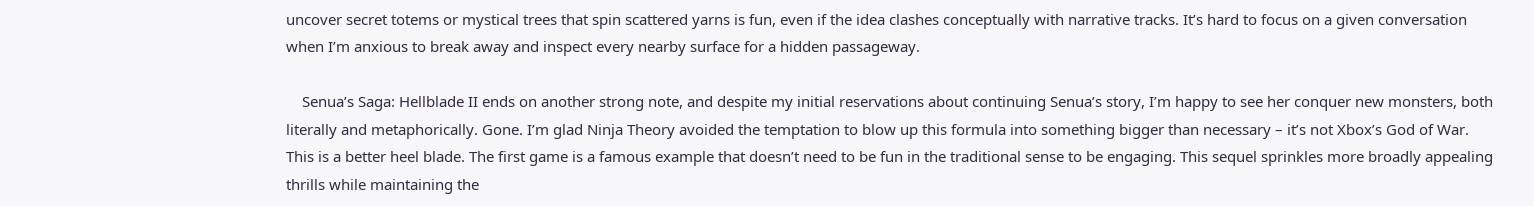uncover secret totems or mystical trees that spin scattered yarns is fun, even if the idea clashes conceptually with narrative tracks. It’s hard to focus on a given conversation when I’m anxious to break away and inspect every nearby surface for a hidden passageway.

    Senua’s Saga: Hellblade II ends on another strong note, and despite my initial reservations about continuing Senua’s story, I’m happy to see her conquer new monsters, both literally and metaphorically. Gone. I’m glad Ninja Theory avoided the temptation to blow up this formula into something bigger than necessary – it’s not Xbox’s God of War. This is a better heel blade. The first game is a famous example that doesn’t need to be fun in the traditional sense to be engaging. This sequel sprinkles more broadly appealing thrills while maintaining the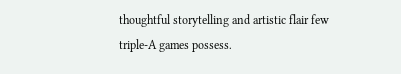thoughtful storytelling and artistic flair few triple-A games possess.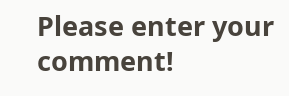Please enter your comment!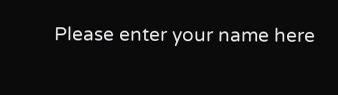Please enter your name here